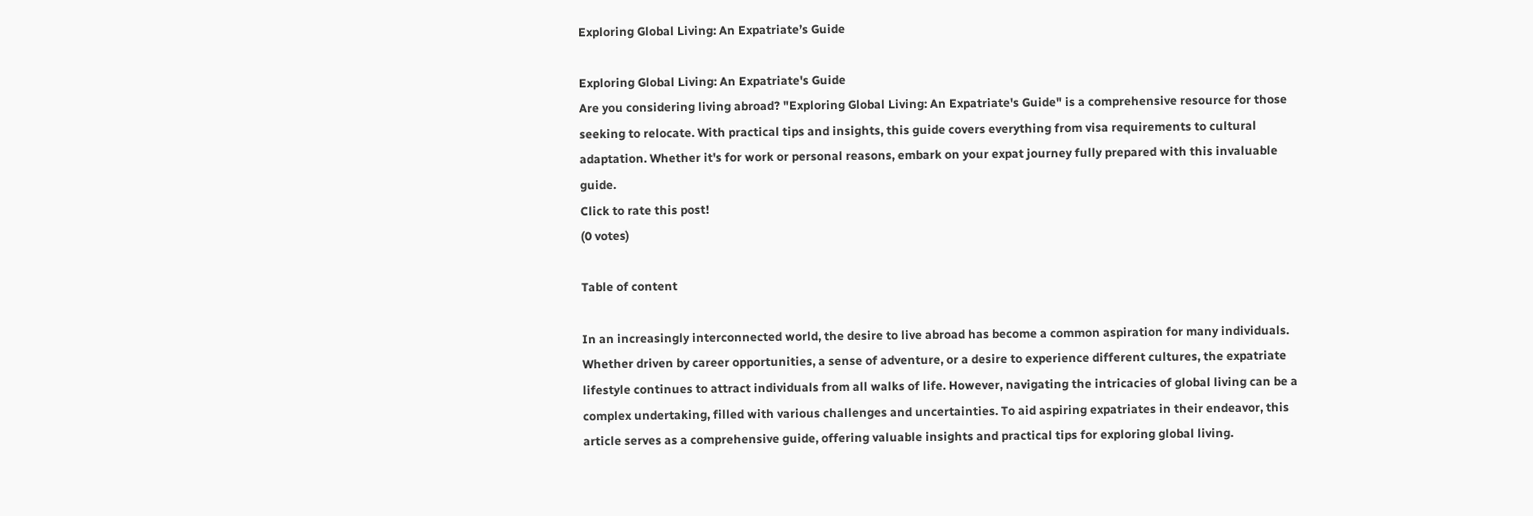Exploring Global Living: An Expatriate’s Guide

Exploring Global Living: An Expatriate's Guide
Are you considering living abroad? "Exploring Global Living: An Expatriate's Guide" is a comprehensive resource for those seeking to relocate. With practical tips and insights, this guide covers everything from visa requirements to cultural adaptation. Whether it's for work or personal reasons, embark on your expat journey fully prepared with this invaluable guide.
Click to rate this post!
(0 votes)

Table of content

In an increasingly interconnected world, the desire to live abroad has become a common aspiration for many individuals. Whether driven by career opportunities, a sense of adventure, or a desire to experience different cultures, the expatriate lifestyle continues to attract individuals from all walks of life. However, navigating the intricacies of global living can be a complex undertaking, filled with various challenges and uncertainties. To aid aspiring expatriates in their endeavor, this article serves as a comprehensive guide, offering valuable insights and practical tips for exploring global living.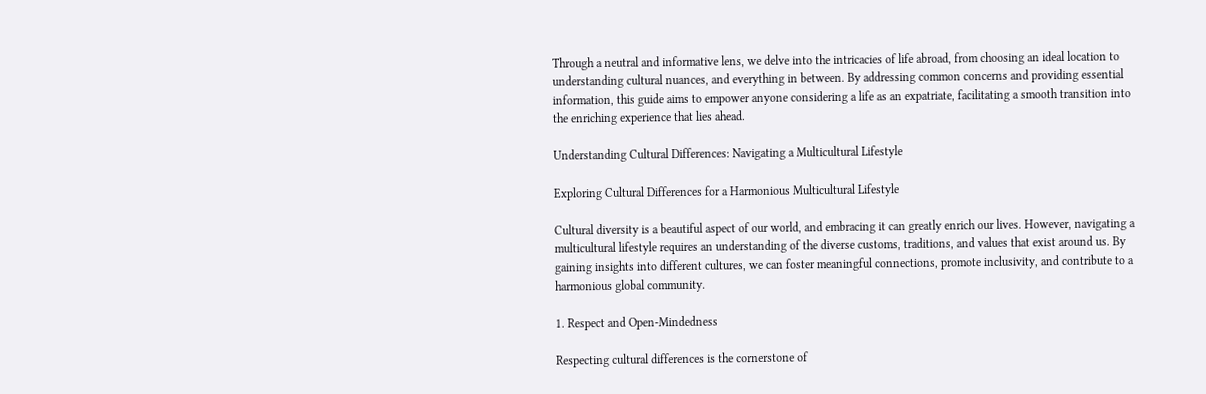Through a neutral and informative lens, we delve into the intricacies of life abroad, from choosing an ideal location to understanding cultural nuances, and everything in between. By addressing common concerns and providing essential information, this guide aims to empower anyone considering a life as an expatriate, facilitating a smooth transition into the enriching experience that lies ahead.

Understanding Cultural Differences: Navigating a Multicultural Lifestyle

Exploring Cultural Differences for a Harmonious Multicultural Lifestyle

Cultural diversity is a beautiful aspect of our world, and embracing it can greatly enrich our lives. However, navigating a multicultural lifestyle requires an understanding of the diverse customs, traditions, and values that exist around us. By gaining insights into different cultures, we can foster meaningful connections, promote inclusivity, and contribute to a harmonious global community.

1. Respect and Open-Mindedness

Respecting cultural differences is the cornerstone of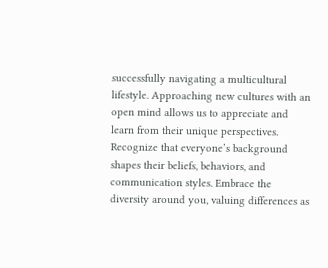successfully navigating a multicultural lifestyle. Approaching new cultures with an open mind allows us to appreciate and learn from their unique perspectives. Recognize that everyone’s background shapes their beliefs, behaviors, and communication styles. Embrace the diversity around you, valuing differences as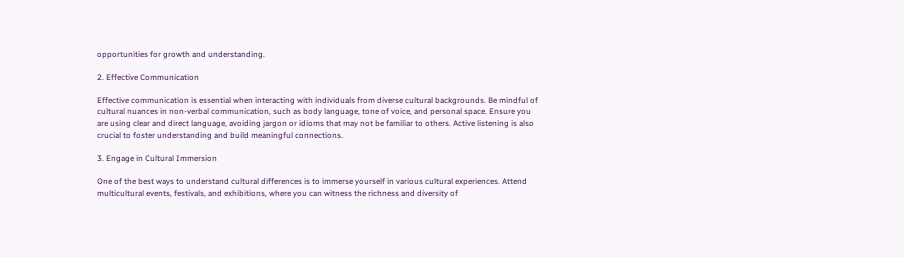opportunities for growth and understanding.

2. Effective Communication

Effective communication is essential when interacting with individuals from diverse cultural backgrounds. Be mindful of cultural nuances in non-verbal communication, such as body language, tone of voice, and personal space. Ensure you are using clear and direct language, avoiding jargon or idioms that may not be familiar to others. Active listening is also crucial to foster understanding and build meaningful connections.

3. Engage in Cultural Immersion

One of the best ways to understand cultural differences is to immerse yourself in various cultural experiences. Attend multicultural events, festivals, and exhibitions, where you can witness the richness and diversity of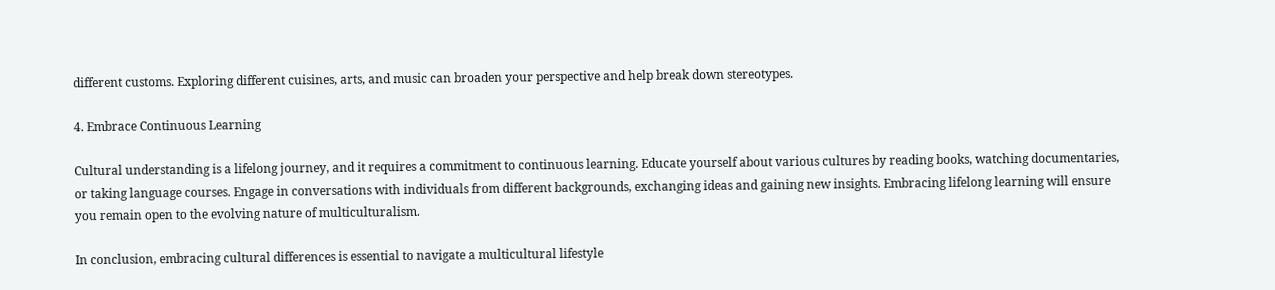different customs. Exploring different cuisines, arts, and music can broaden your perspective and help break down stereotypes.

4. Embrace Continuous Learning

Cultural understanding is a lifelong journey, and it requires a commitment to continuous learning. Educate yourself about various cultures by reading books, watching documentaries, or taking language courses. Engage in conversations with individuals from different backgrounds, exchanging ideas and gaining new insights. Embracing lifelong learning will ensure you remain open to the evolving nature of multiculturalism.

In conclusion, embracing cultural differences is essential to navigate a multicultural lifestyle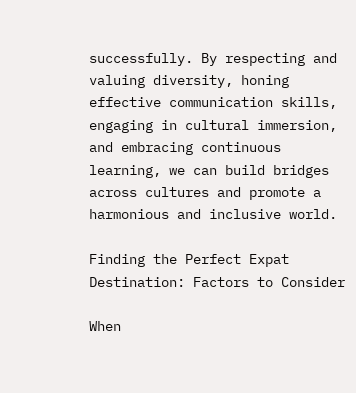successfully. By respecting and valuing diversity, honing effective communication skills, engaging in cultural immersion, and embracing continuous learning, we can build bridges across cultures and promote a harmonious and inclusive world.

Finding the Perfect Expat Destination: Factors to Consider

When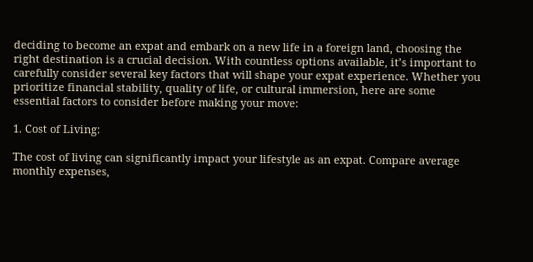deciding to become an expat and embark on a new life in a foreign land, choosing the right destination is a crucial decision. With countless options available, it’s important to carefully consider several key factors that will shape your expat experience. Whether you prioritize financial stability, quality of life, or cultural immersion, here are some essential factors to consider before making your move:

1. Cost of Living:

The cost of living can significantly impact your lifestyle as an expat. Compare average monthly expenses,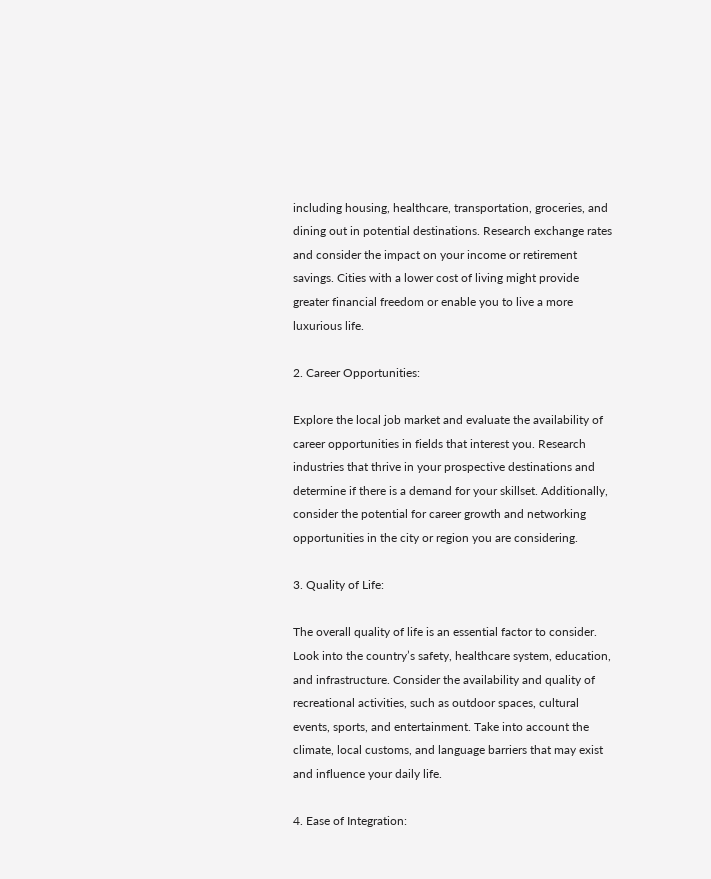including housing, healthcare, transportation, groceries, and dining out in potential destinations. Research exchange rates and consider the impact on your income or retirement savings. Cities with a lower cost of living might provide greater financial freedom or enable you to live a more luxurious life.

2. Career Opportunities:

Explore the local job market and evaluate the availability of career opportunities in fields that interest you. Research industries that thrive in your prospective destinations and determine if there is a demand for your skillset. Additionally, consider the potential for career growth and networking opportunities in the city or region you are considering.

3. Quality of Life:

The overall quality of life is an essential factor to consider. Look into the country’s safety, healthcare system, education, and infrastructure. Consider the availability and quality of recreational activities, such as outdoor spaces, cultural events, sports, and entertainment. Take into account the climate, local customs, and language barriers that may exist and influence your daily life.

4. Ease of Integration: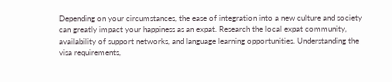Depending on your circumstances, the ease of integration into a new culture and society can greatly impact your happiness as an expat. Research the local expat community, availability of support networks, and language learning opportunities. Understanding the visa requirements,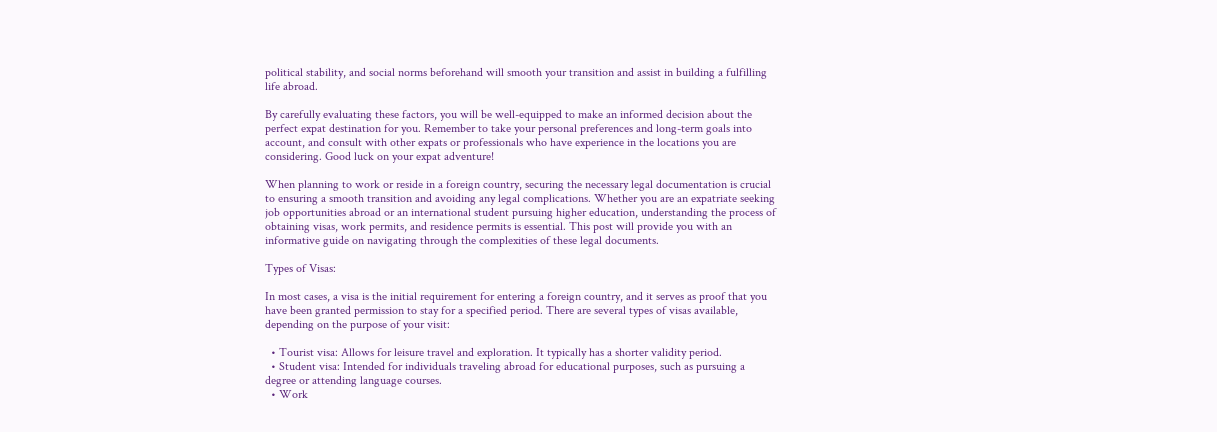political stability, and social norms beforehand will smooth your transition and assist in building a fulfilling life abroad.

By carefully evaluating these factors, you will be well-equipped to make an informed decision about the perfect expat destination for you. Remember to take your personal preferences and long-term goals into account, and consult with other expats or professionals who have experience in the locations you are considering. Good luck on your expat adventure!

When planning to work or reside in a foreign country, securing the necessary legal documentation is crucial to ensuring a smooth transition and avoiding any legal complications. Whether you are an expatriate seeking job opportunities abroad or an international student pursuing higher education, understanding the process of obtaining visas, work permits, and residence permits is essential. This post will provide you with an informative guide on navigating through the complexities of these legal documents.

Types of Visas:

In most cases, a visa is the initial requirement for entering a foreign country, and it serves as proof that you have been granted permission to stay for a specified period. There are several types of visas available, depending on the purpose of your visit:

  • Tourist visa: Allows for leisure travel and exploration. It typically has a shorter validity period.
  • Student visa: Intended for individuals traveling abroad for educational purposes, such as pursuing a degree or attending language courses.
  • Work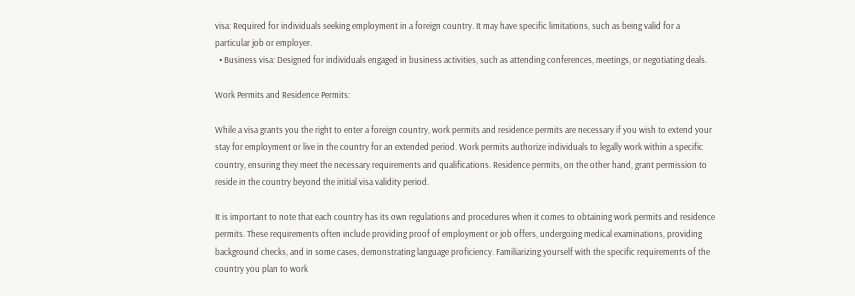visa: Required for individuals seeking employment in a foreign country. It may have specific limitations, such as being valid for a particular job or employer.
  • Business visa: Designed for individuals engaged in business activities, such as attending conferences, meetings, or negotiating deals.

Work Permits and Residence Permits:

While a visa grants you the right to enter a foreign country, work permits and residence permits are necessary if you wish to extend your stay for employment or live in the country for an extended period. Work permits authorize individuals to legally work within a specific country, ensuring they meet the necessary requirements and qualifications. Residence permits, on the other hand, grant permission to reside in the country beyond the initial visa validity period.

It is important to note that each country has its own regulations and procedures when it comes to obtaining work permits and residence permits. These requirements often include providing proof of employment or job offers, undergoing medical examinations, providing background checks, and in some cases, demonstrating language proficiency. Familiarizing yourself with the specific requirements of the country you plan to work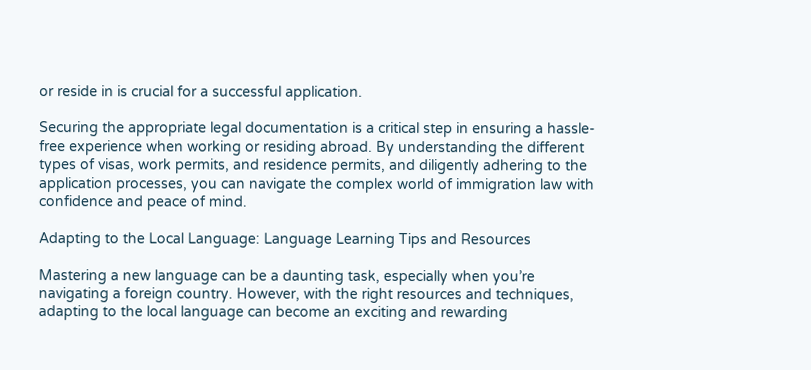or reside in is crucial for a successful application.

Securing the appropriate legal documentation is a critical step in ensuring a hassle-free experience when working or residing abroad. By understanding the different types of visas, work permits, and residence permits, and diligently adhering to the application processes, you can navigate the complex world of immigration law with confidence and peace of mind.

Adapting to the Local Language: Language Learning Tips and Resources

Mastering a new language can be a daunting task, especially when you’re navigating a foreign country. However, with the right resources and techniques, adapting to the local language can become an exciting and rewarding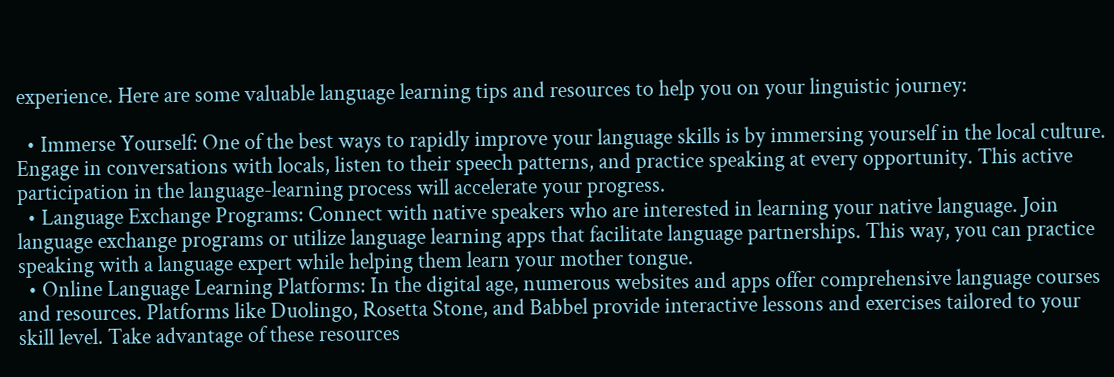experience. Here are some valuable language learning tips and resources to help you on your linguistic journey:

  • Immerse Yourself: One of the best ways to rapidly improve your language skills is by immersing yourself in the local culture. Engage in conversations with locals, listen to their speech patterns, and practice speaking at every opportunity. This active participation in the language-learning process will accelerate your progress.
  • Language Exchange Programs: Connect with native speakers who are interested in learning your native language. Join language exchange programs or utilize language learning apps that facilitate language partnerships. This way, you can practice speaking with a language expert while helping them learn your mother tongue.
  • Online Language Learning Platforms: In the digital age, numerous websites and apps offer comprehensive language courses and resources. Platforms like Duolingo, Rosetta Stone, and Babbel provide interactive lessons and exercises tailored to your skill level. Take advantage of these resources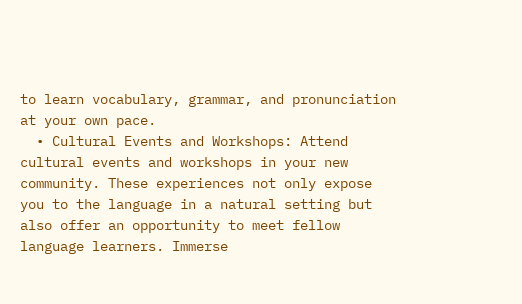to learn vocabulary, grammar, and pronunciation at your own pace.
  • Cultural Events and Workshops: Attend cultural events and workshops in your new community. These experiences not only expose you to the language in a natural setting but also offer an opportunity to meet fellow language learners. Immerse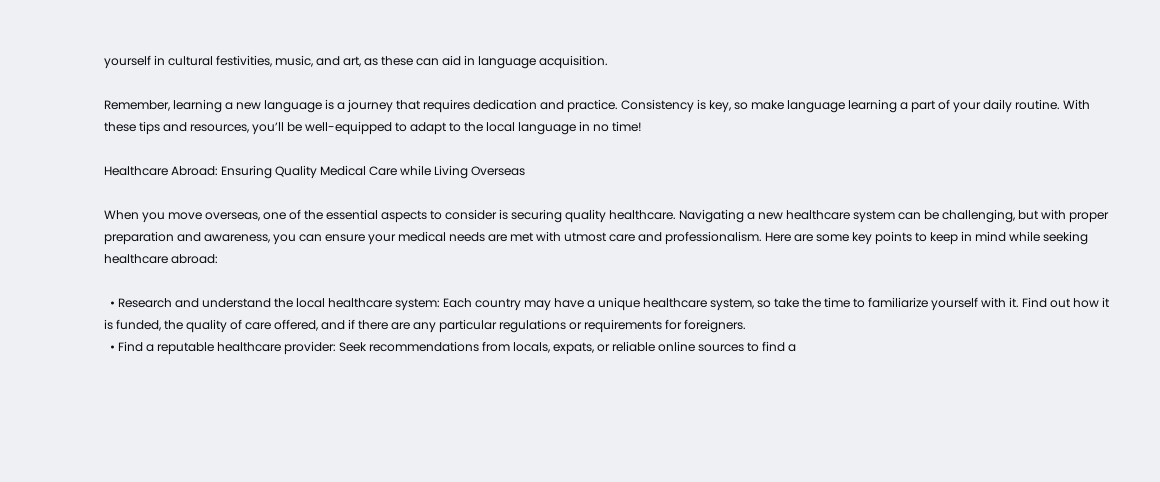yourself in cultural festivities, music, and art, as these can aid in language acquisition.

Remember, learning a new language is a journey that requires dedication and practice. Consistency is key, so make language learning a part of your daily routine. With these tips and resources, you’ll be well-equipped to adapt to the local language in no time!

Healthcare Abroad: Ensuring Quality Medical Care while Living Overseas

When you move overseas, one of the essential aspects to consider is securing quality healthcare. Navigating a new healthcare system can be challenging, but with proper preparation and awareness, you can ensure your medical needs are met with utmost care and professionalism. Here are some key points to keep in mind while seeking healthcare abroad:

  • Research and understand the local healthcare system: Each country may have a unique healthcare system, so take the time to familiarize yourself with it. Find out how it is funded, the quality of care offered, and if there are any particular regulations or requirements for foreigners.
  • Find a reputable healthcare provider: Seek recommendations from locals, expats, or reliable online sources to find a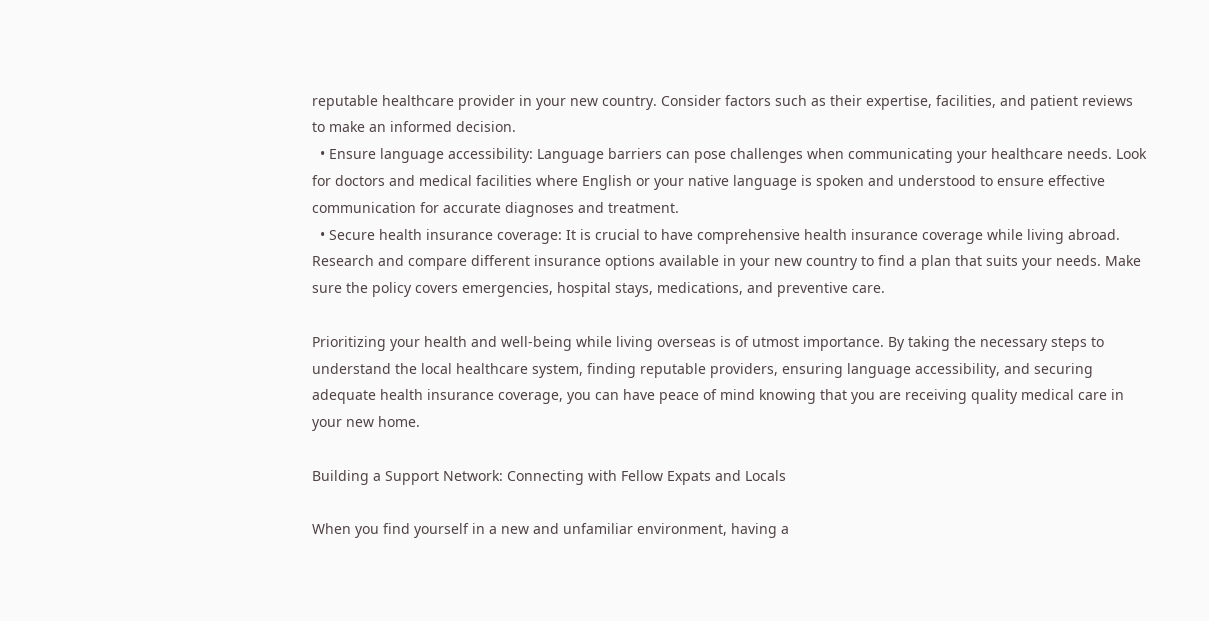reputable healthcare provider in your new country. Consider factors such as their expertise, facilities, and patient reviews to make an informed decision.
  • Ensure language accessibility: Language barriers can pose challenges when communicating your healthcare needs. Look for doctors and medical facilities where English or your native language is spoken and understood to ensure effective communication for accurate diagnoses and treatment.
  • Secure health insurance coverage: It is crucial to have comprehensive health insurance coverage while living abroad. Research and compare different insurance options available in your new country to find a plan that suits your needs. Make sure the policy covers emergencies, hospital stays, medications, and preventive care.

Prioritizing your health and well-being while living overseas is of utmost importance. By taking the necessary steps to understand the local healthcare system, finding reputable providers, ensuring language accessibility, and securing adequate health insurance coverage, you can have peace of mind knowing that you are receiving quality medical care in your new home.

Building a Support Network: Connecting with Fellow Expats and Locals

When you find yourself in a new and unfamiliar environment, having a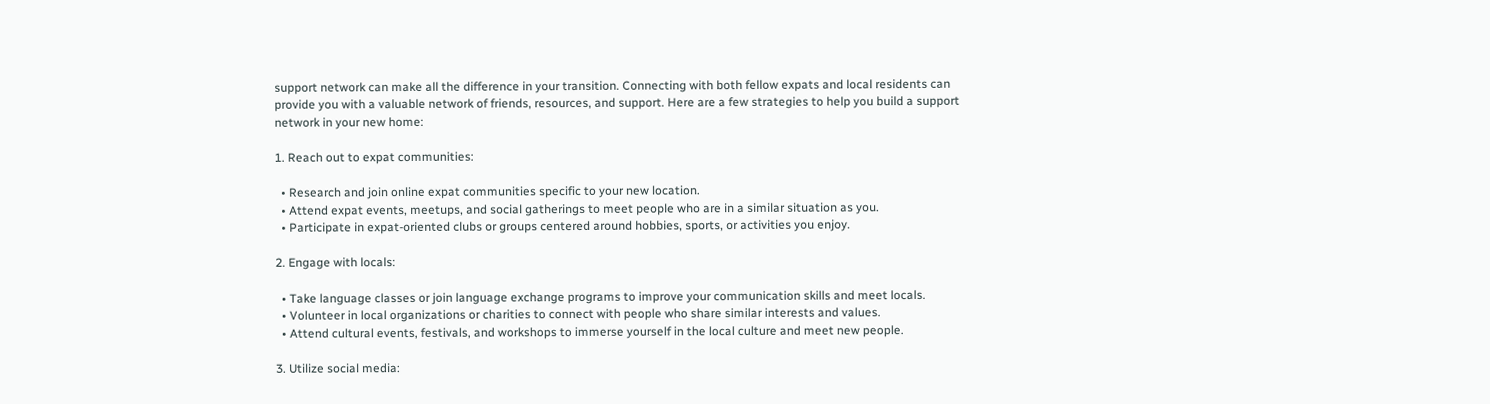support network can make all the difference in your transition. Connecting with both fellow expats and local residents can provide you with a valuable network of friends, resources, and support. Here are a few strategies to help you build a support network in your new home:

1. Reach out to expat communities:

  • Research and join online expat communities specific to your new location.
  • Attend expat events, meetups, and social gatherings to meet people who are in a similar situation as you.
  • Participate in expat-oriented clubs or groups centered around hobbies, sports, or activities you enjoy.

2. Engage with locals:

  • Take language classes or join language exchange programs to improve your communication skills and meet locals.
  • Volunteer in local organizations or charities to connect with people who share similar interests and values.
  • Attend cultural events, festivals, and workshops to immerse yourself in the local culture and meet new people.

3. Utilize social media: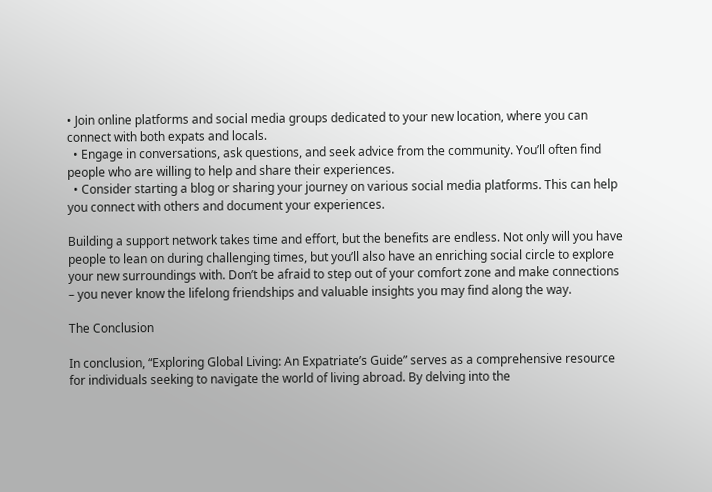• Join online platforms and social media groups dedicated to your new location, where you can connect with both expats and locals.
  • Engage in conversations, ask questions, and seek advice from the community. You’ll often find people who are willing to help and share their experiences.
  • Consider starting a blog or sharing your journey on various social media platforms. This can help you connect with others and document your experiences.

Building a support network takes time and effort, but the benefits are endless. Not only will you have people to lean on during challenging times, but you’ll also have an enriching social circle to explore your new surroundings with. Don’t be afraid to step out of your comfort zone and make connections – you never know the lifelong friendships and valuable insights you may find along the way.

The Conclusion

In conclusion, “Exploring Global Living: An Expatriate’s Guide” serves as a comprehensive resource for individuals seeking to navigate the world of living abroad. By delving into the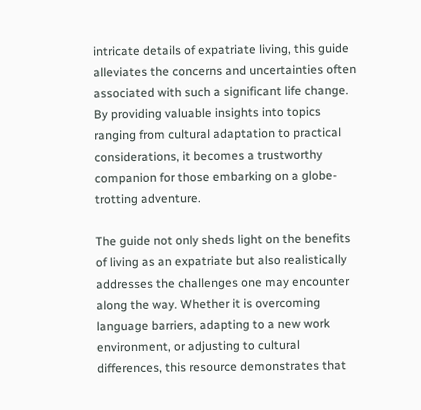intricate details of expatriate living, this guide alleviates the concerns and uncertainties often associated with such a significant life change. By providing valuable insights into topics ranging from cultural adaptation to practical considerations, it becomes a trustworthy companion for those embarking on a globe-trotting adventure.

The guide not only sheds light on the benefits of living as an expatriate but also realistically addresses the challenges one may encounter along the way. Whether it is overcoming language barriers, adapting to a new work environment, or adjusting to cultural differences, this resource demonstrates that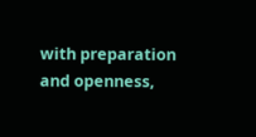with preparation and openness,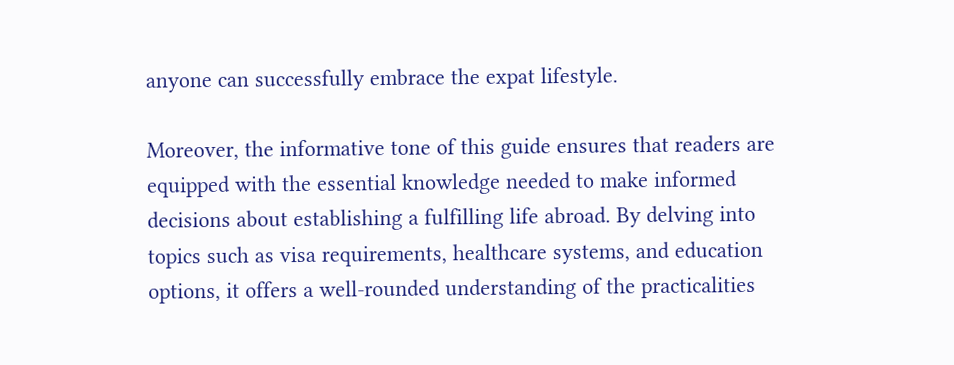anyone can successfully embrace the expat lifestyle.

Moreover, the informative tone of this guide ensures that readers are equipped with the essential knowledge needed to make informed decisions about establishing a fulfilling life abroad. By delving into topics such as visa requirements, healthcare systems, and education options, it offers a well-rounded understanding of the practicalities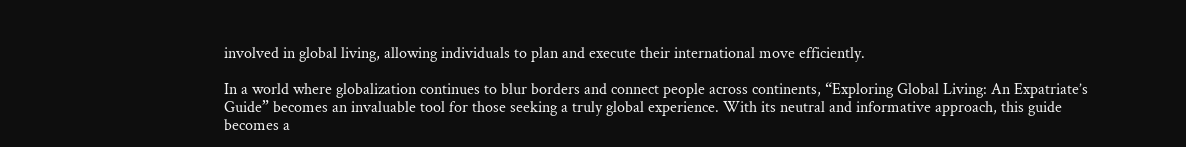involved in global living, allowing individuals to plan and execute their international move efficiently.

In a world where globalization continues to blur borders and connect people across continents, “Exploring Global Living: An Expatriate’s Guide” becomes an invaluable tool for those seeking a truly global experience. With its neutral and informative approach, this guide becomes a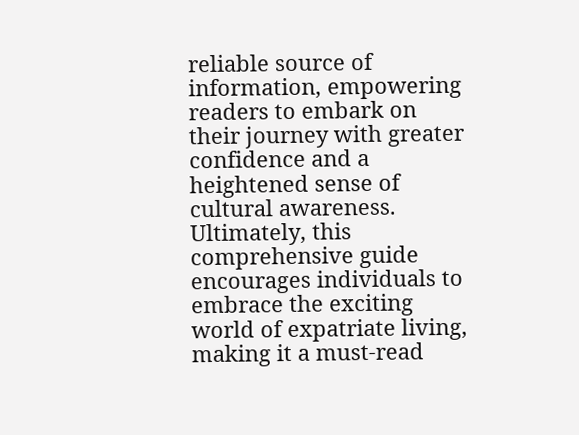reliable source of information, empowering readers to embark on their journey with greater confidence and a heightened sense of cultural awareness. Ultimately, this comprehensive guide encourages individuals to embrace the exciting world of expatriate living, making it a must-read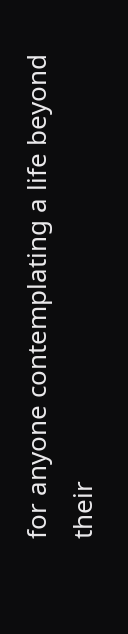for anyone contemplating a life beyond their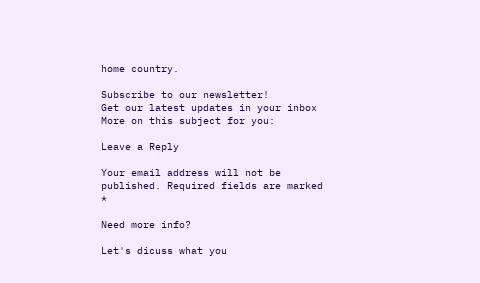home country.

Subscribe to our newsletter!
Get our latest updates in your inbox
More on this subject for you:

Leave a Reply

Your email address will not be published. Required fields are marked *

Need more info?

Let's dicuss what you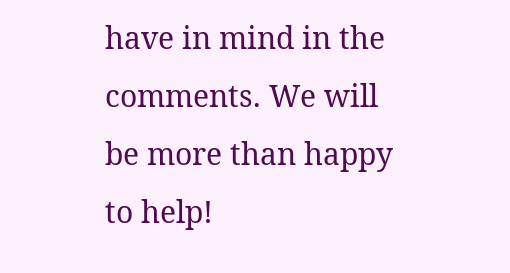have in mind in the comments. We will be more than happy to help!